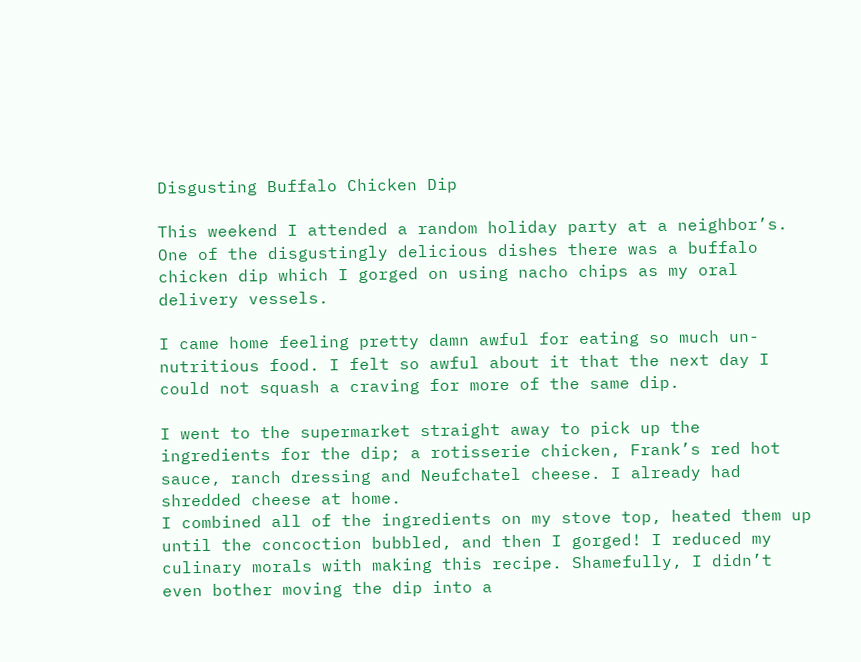Disgusting Buffalo Chicken Dip

This weekend I attended a random holiday party at a neighbor’s. One of the disgustingly delicious dishes there was a buffalo chicken dip which I gorged on using nacho chips as my oral delivery vessels.

I came home feeling pretty damn awful for eating so much un-nutritious food. I felt so awful about it that the next day I could not squash a craving for more of the same dip.

I went to the supermarket straight away to pick up the ingredients for the dip; a rotisserie chicken, Frank’s red hot sauce, ranch dressing and Neufchatel cheese. I already had shredded cheese at home.
I combined all of the ingredients on my stove top, heated them up until the concoction bubbled, and then I gorged! I reduced my culinary morals with making this recipe. Shamefully, I didn’t even bother moving the dip into a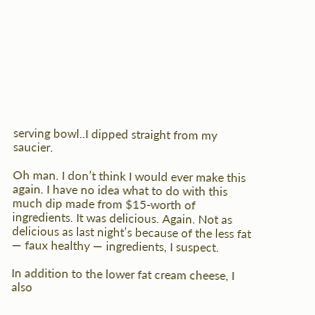serving bowl..I dipped straight from my saucier.

Oh man. I don’t think I would ever make this again. I have no idea what to do with this much dip made from $15-worth of ingredients. It was delicious. Again. Not as delicious as last night’s because of the less fat — faux healthy — ingredients, I suspect.

In addition to the lower fat cream cheese, I also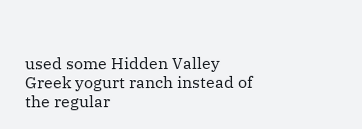used some Hidden Valley Greek yogurt ranch instead of the regular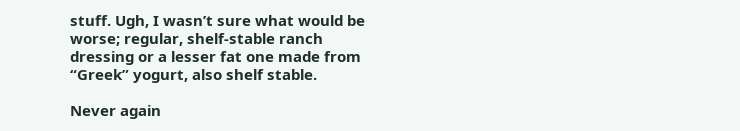stuff. Ugh, I wasn’t sure what would be worse; regular, shelf-stable ranch dressing or a lesser fat one made from “Greek” yogurt, also shelf stable.

Never again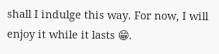shall I indulge this way. For now, I will enjoy it while it lasts 😁.